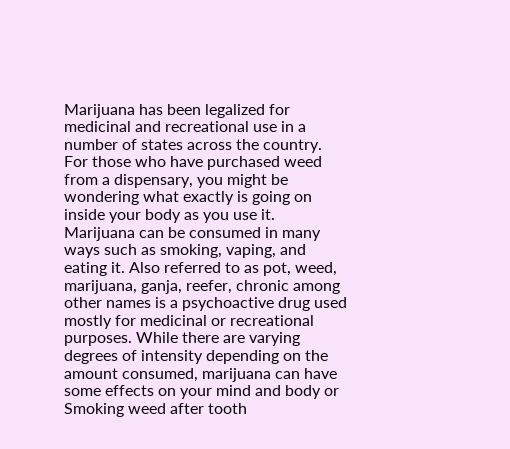Marijuana has been legalized for medicinal and recreational use in a number of states across the country. For those who have purchased weed from a dispensary, you might be wondering what exactly is going on inside your body as you use it. Marijuana can be consumed in many ways such as smoking, vaping, and eating it. Also referred to as pot, weed, marijuana, ganja, reefer, chronic among other names is a psychoactive drug used mostly for medicinal or recreational purposes. While there are varying degrees of intensity depending on the amount consumed, marijuana can have some effects on your mind and body or Smoking weed after tooth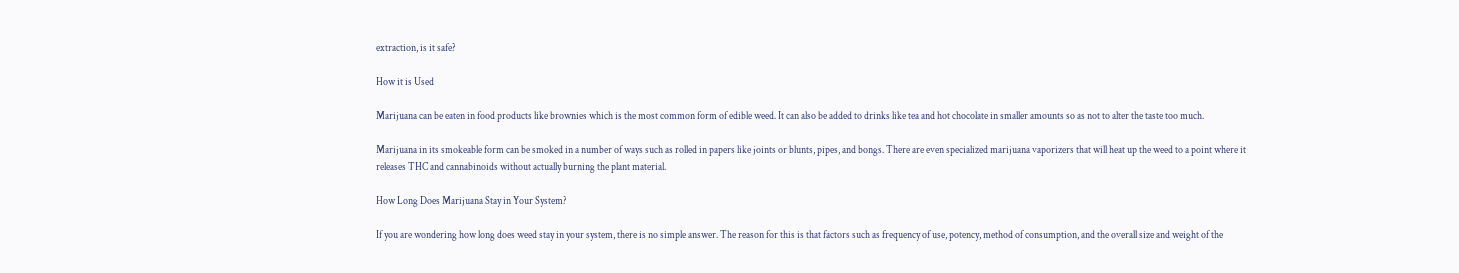extraction, is it safe?

How it is Used

Marijuana can be eaten in food products like brownies which is the most common form of edible weed. It can also be added to drinks like tea and hot chocolate in smaller amounts so as not to alter the taste too much.

Marijuana in its smokeable form can be smoked in a number of ways such as rolled in papers like joints or blunts, pipes, and bongs. There are even specialized marijuana vaporizers that will heat up the weed to a point where it releases THC and cannabinoids without actually burning the plant material.

How Long Does Marijuana Stay in Your System?

If you are wondering how long does weed stay in your system, there is no simple answer. The reason for this is that factors such as frequency of use, potency, method of consumption, and the overall size and weight of the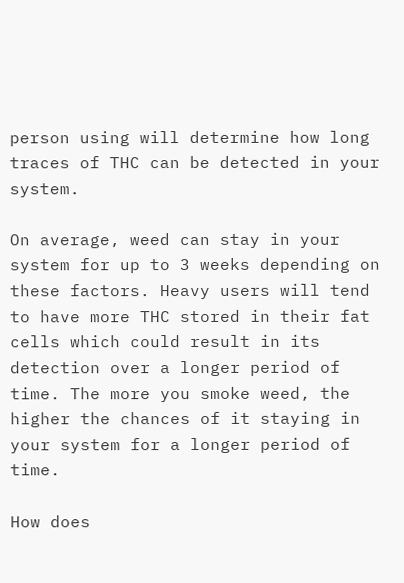person using will determine how long traces of THC can be detected in your system.

On average, weed can stay in your system for up to 3 weeks depending on these factors. Heavy users will tend to have more THC stored in their fat cells which could result in its detection over a longer period of time. The more you smoke weed, the higher the chances of it staying in your system for a longer period of time.

How does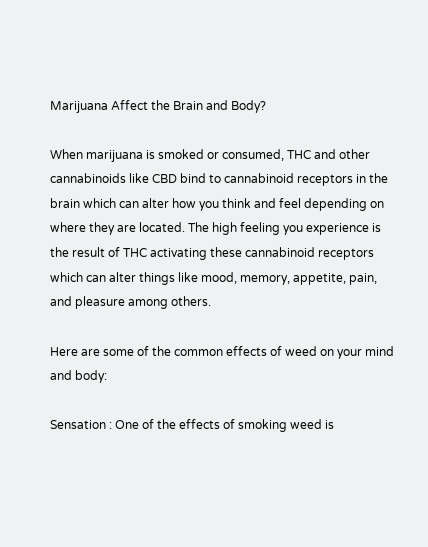Marijuana Affect the Brain and Body?

When marijuana is smoked or consumed, THC and other cannabinoids like CBD bind to cannabinoid receptors in the brain which can alter how you think and feel depending on where they are located. The high feeling you experience is the result of THC activating these cannabinoid receptors which can alter things like mood, memory, appetite, pain, and pleasure among others.

Here are some of the common effects of weed on your mind and body:

Sensation : One of the effects of smoking weed is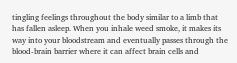tingling feelings throughout the body similar to a limb that has fallen asleep. When you inhale weed smoke, it makes its way into your bloodstream and eventually passes through the blood-brain barrier where it can affect brain cells and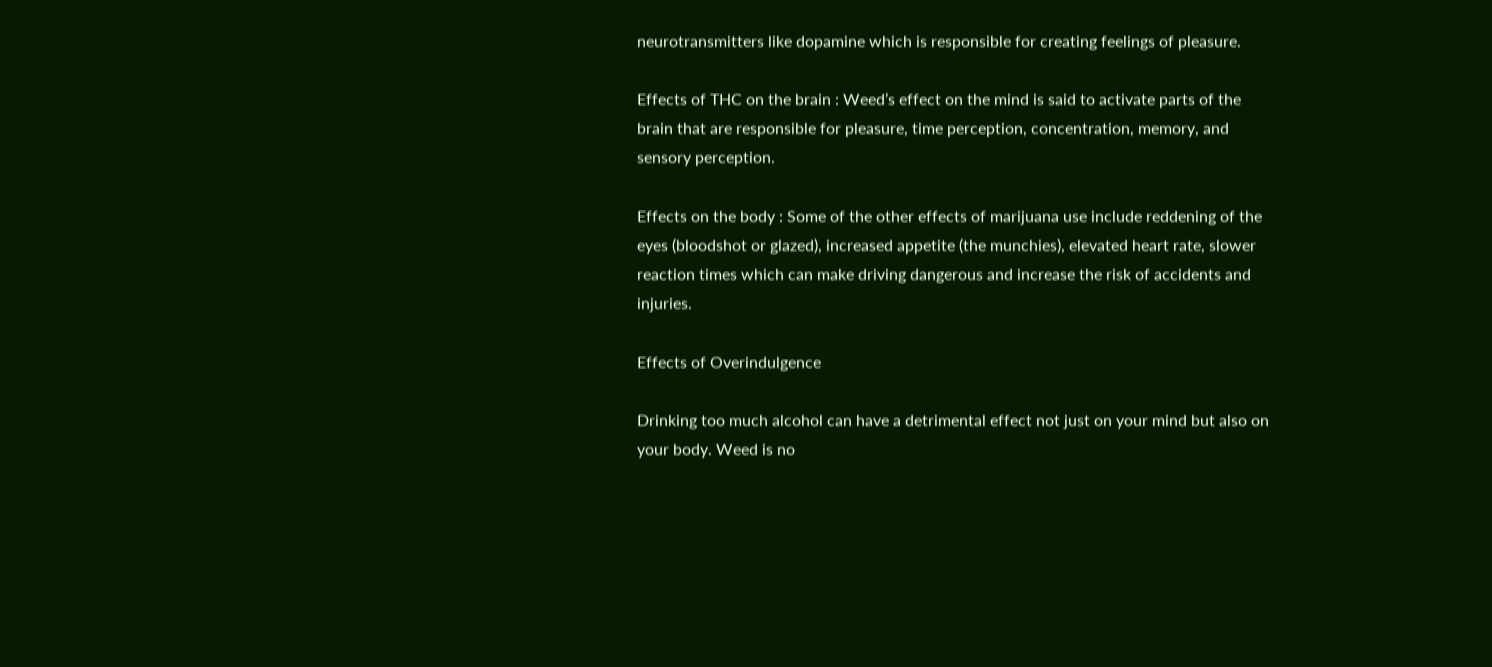neurotransmitters like dopamine which is responsible for creating feelings of pleasure.

Effects of THC on the brain : Weed’s effect on the mind is said to activate parts of the brain that are responsible for pleasure, time perception, concentration, memory, and sensory perception.

Effects on the body : Some of the other effects of marijuana use include reddening of the eyes (bloodshot or glazed), increased appetite (the munchies), elevated heart rate, slower reaction times which can make driving dangerous and increase the risk of accidents and injuries.

Effects of Overindulgence

Drinking too much alcohol can have a detrimental effect not just on your mind but also on your body. Weed is no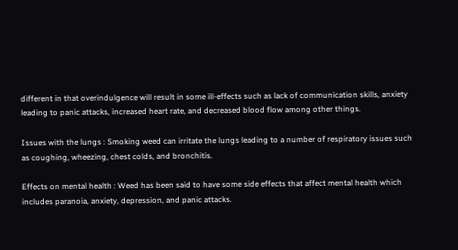different in that overindulgence will result in some ill-effects such as lack of communication skills, anxiety leading to panic attacks, increased heart rate, and decreased blood flow among other things.

Issues with the lungs : Smoking weed can irritate the lungs leading to a number of respiratory issues such as coughing, wheezing, chest colds, and bronchitis.

Effects on mental health : Weed has been said to have some side effects that affect mental health which includes paranoia, anxiety, depression, and panic attacks.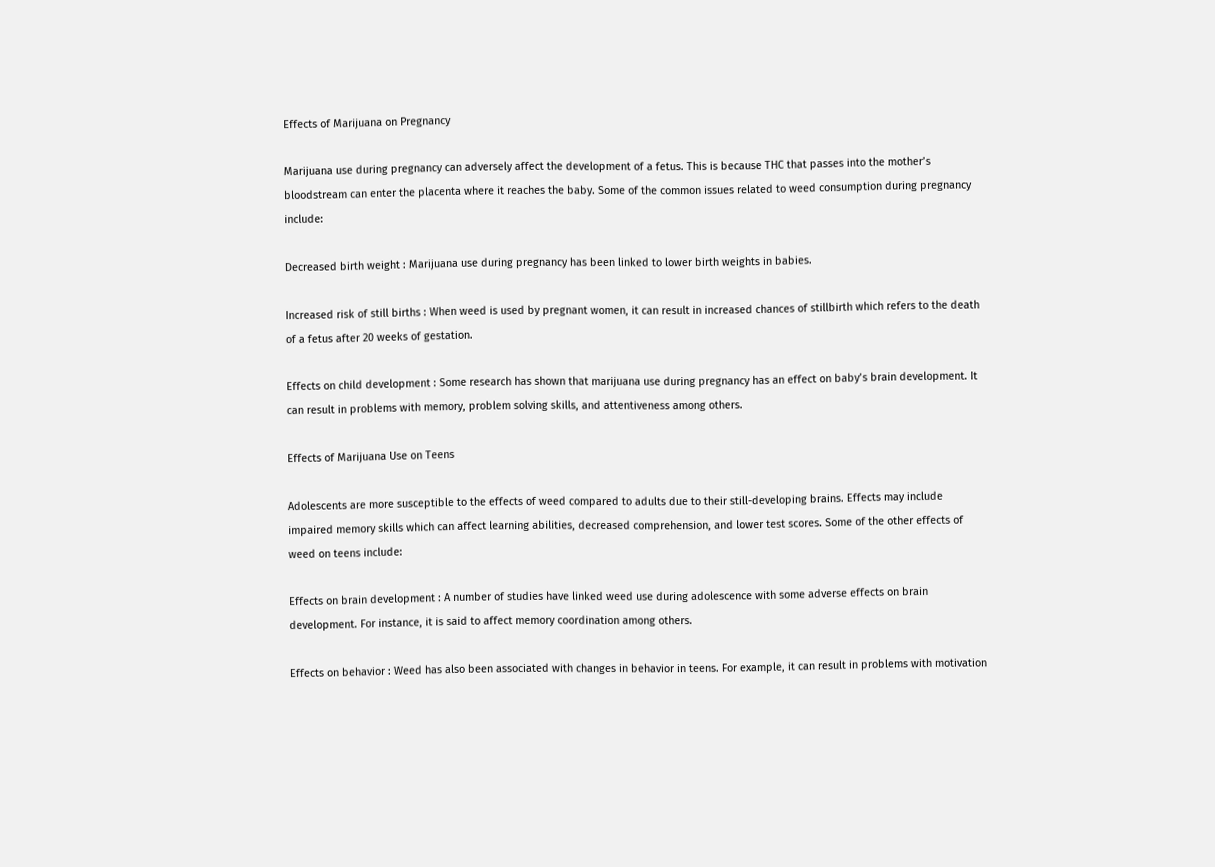Effects of Marijuana on Pregnancy

Marijuana use during pregnancy can adversely affect the development of a fetus. This is because THC that passes into the mother’s bloodstream can enter the placenta where it reaches the baby. Some of the common issues related to weed consumption during pregnancy include:

Decreased birth weight : Marijuana use during pregnancy has been linked to lower birth weights in babies.

Increased risk of still births : When weed is used by pregnant women, it can result in increased chances of stillbirth which refers to the death of a fetus after 20 weeks of gestation.

Effects on child development : Some research has shown that marijuana use during pregnancy has an effect on baby’s brain development. It can result in problems with memory, problem solving skills, and attentiveness among others.

Effects of Marijuana Use on Teens

Adolescents are more susceptible to the effects of weed compared to adults due to their still-developing brains. Effects may include impaired memory skills which can affect learning abilities, decreased comprehension, and lower test scores. Some of the other effects of weed on teens include:

Effects on brain development : A number of studies have linked weed use during adolescence with some adverse effects on brain development. For instance, it is said to affect memory coordination among others.

Effects on behavior : Weed has also been associated with changes in behavior in teens. For example, it can result in problems with motivation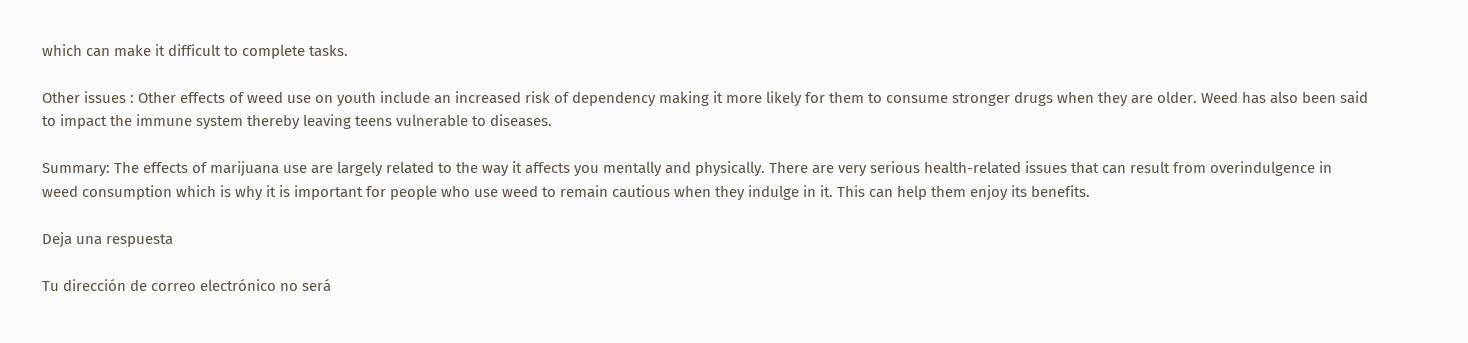which can make it difficult to complete tasks.

Other issues : Other effects of weed use on youth include an increased risk of dependency making it more likely for them to consume stronger drugs when they are older. Weed has also been said to impact the immune system thereby leaving teens vulnerable to diseases.

Summary: The effects of marijuana use are largely related to the way it affects you mentally and physically. There are very serious health-related issues that can result from overindulgence in weed consumption which is why it is important for people who use weed to remain cautious when they indulge in it. This can help them enjoy its benefits.

Deja una respuesta

Tu dirección de correo electrónico no será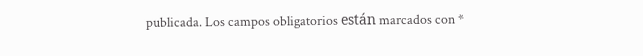publicada. Los campos obligatorios están marcados con *